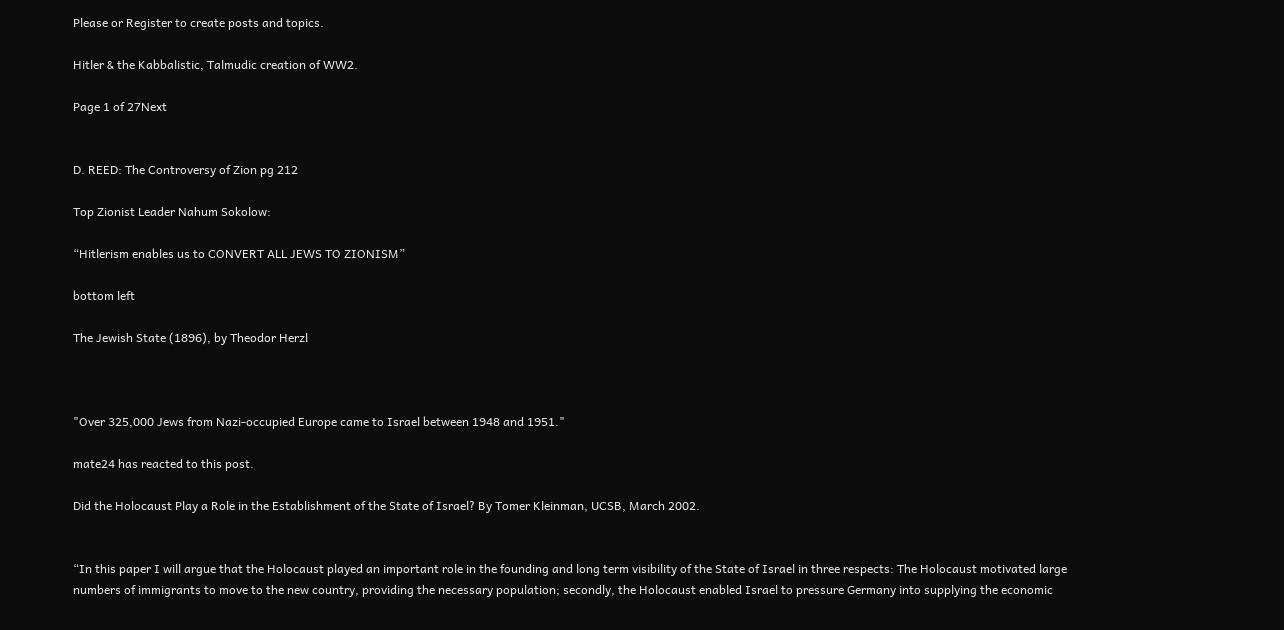Please or Register to create posts and topics.

Hitler & the Kabbalistic, Talmudic creation of WW2.

Page 1 of 27Next


D. REED: The Controversy of Zion pg 212

Top Zionist Leader Nahum Sokolow:

“Hitlerism enables us to CONVERT ALL JEWS TO ZIONISM”

bottom left

The Jewish State (1896), by Theodor Herzl



"Over 325,000 Jews from Nazi-occupied Europe came to Israel between 1948 and 1951."

mate24 has reacted to this post.

Did the Holocaust Play a Role in the Establishment of the State of Israel? By Tomer Kleinman, UCSB, March 2002.


“In this paper I will argue that the Holocaust played an important role in the founding and long term visibility of the State of Israel in three respects: The Holocaust motivated large numbers of immigrants to move to the new country, providing the necessary population; secondly, the Holocaust enabled Israel to pressure Germany into supplying the economic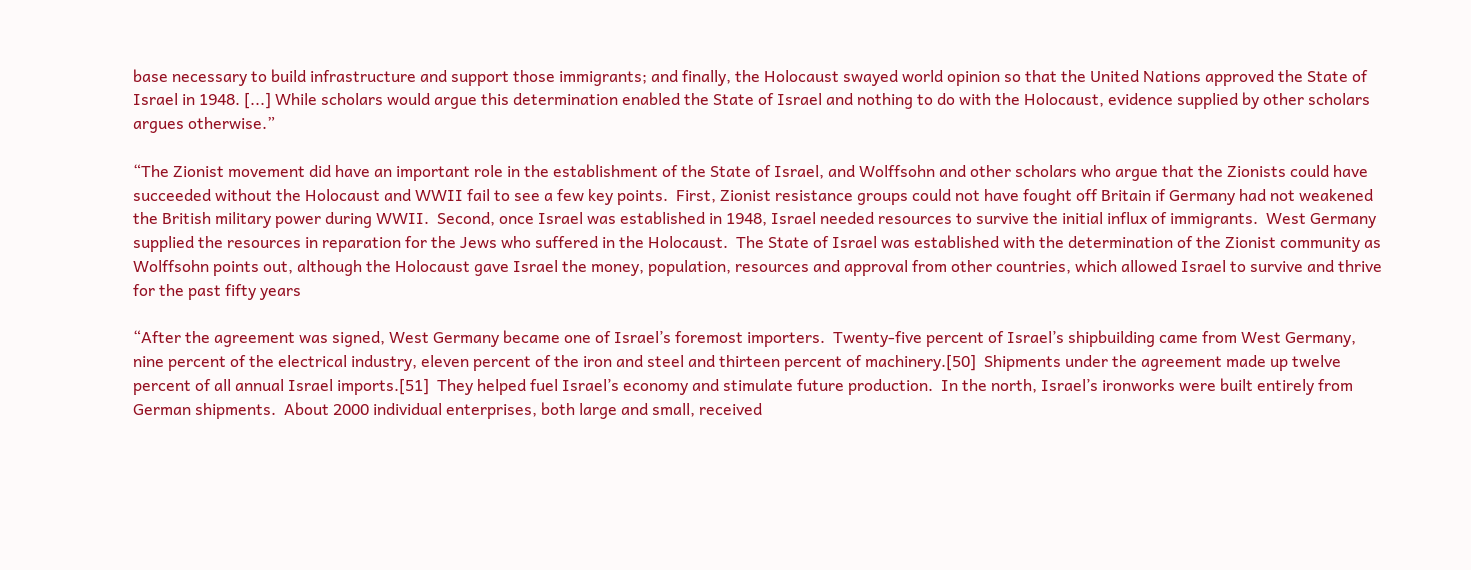base necessary to build infrastructure and support those immigrants; and finally, the Holocaust swayed world opinion so that the United Nations approved the State of Israel in 1948. [...] While scholars would argue this determination enabled the State of Israel and nothing to do with the Holocaust, evidence supplied by other scholars argues otherwise.”

“The Zionist movement did have an important role in the establishment of the State of Israel, and Wolffsohn and other scholars who argue that the Zionists could have succeeded without the Holocaust and WWII fail to see a few key points.  First, Zionist resistance groups could not have fought off Britain if Germany had not weakened the British military power during WWII.  Second, once Israel was established in 1948, Israel needed resources to survive the initial influx of immigrants.  West Germany supplied the resources in reparation for the Jews who suffered in the Holocaust.  The State of Israel was established with the determination of the Zionist community as Wolffsohn points out, although the Holocaust gave Israel the money, population, resources and approval from other countries, which allowed Israel to survive and thrive for the past fifty years

“After the agreement was signed, West Germany became one of Israel’s foremost importers.  Twenty-five percent of Israel’s shipbuilding came from West Germany, nine percent of the electrical industry, eleven percent of the iron and steel and thirteen percent of machinery.[50]  Shipments under the agreement made up twelve percent of all annual Israel imports.[51]  They helped fuel Israel’s economy and stimulate future production.  In the north, Israel’s ironworks were built entirely from German shipments.  About 2000 individual enterprises, both large and small, received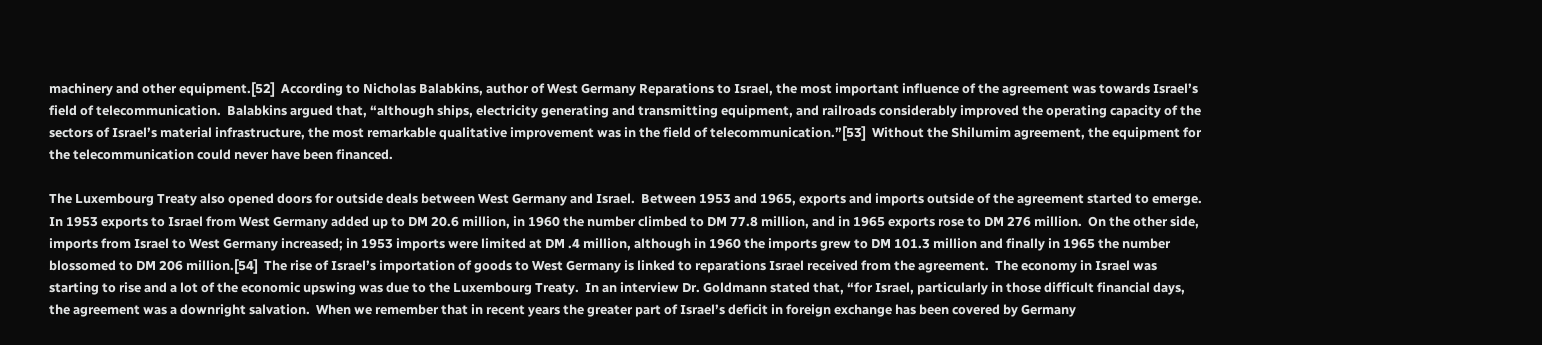machinery and other equipment.[52]  According to Nicholas Balabkins, author of West Germany Reparations to Israel, the most important influence of the agreement was towards Israel’s field of telecommunication.  Balabkins argued that, “although ships, electricity generating and transmitting equipment, and railroads considerably improved the operating capacity of the sectors of Israel’s material infrastructure, the most remarkable qualitative improvement was in the field of telecommunication.”[53]  Without the Shilumim agreement, the equipment for the telecommunication could never have been financed.

The Luxembourg Treaty also opened doors for outside deals between West Germany and Israel.  Between 1953 and 1965, exports and imports outside of the agreement started to emerge.  In 1953 exports to Israel from West Germany added up to DM 20.6 million, in 1960 the number climbed to DM 77.8 million, and in 1965 exports rose to DM 276 million.  On the other side, imports from Israel to West Germany increased; in 1953 imports were limited at DM .4 million, although in 1960 the imports grew to DM 101.3 million and finally in 1965 the number blossomed to DM 206 million.[54]  The rise of Israel’s importation of goods to West Germany is linked to reparations Israel received from the agreement.  The economy in Israel was starting to rise and a lot of the economic upswing was due to the Luxembourg Treaty.  In an interview Dr. Goldmann stated that, “for Israel, particularly in those difficult financial days, the agreement was a downright salvation.  When we remember that in recent years the greater part of Israel’s deficit in foreign exchange has been covered by Germany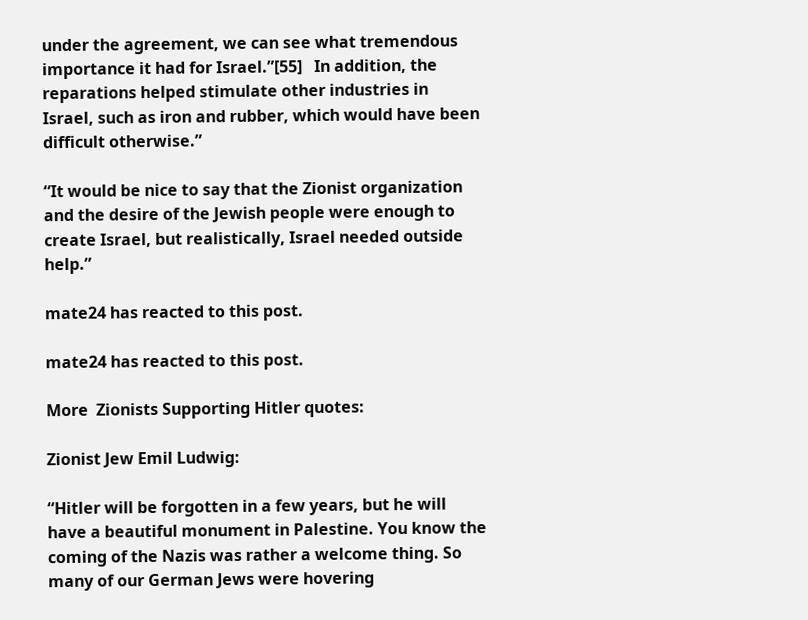under the agreement, we can see what tremendous importance it had for Israel.”[55]   In addition, the reparations helped stimulate other industries in Israel, such as iron and rubber, which would have been difficult otherwise.”

“It would be nice to say that the Zionist organization and the desire of the Jewish people were enough to create Israel, but realistically, Israel needed outside help.”

mate24 has reacted to this post.

mate24 has reacted to this post.

More  Zionists Supporting Hitler quotes:

Zionist Jew Emil Ludwig:

“Hitler will be forgotten in a few years, but he will have a beautiful monument in Palestine. You know the coming of the Nazis was rather a welcome thing. So many of our German Jews were hovering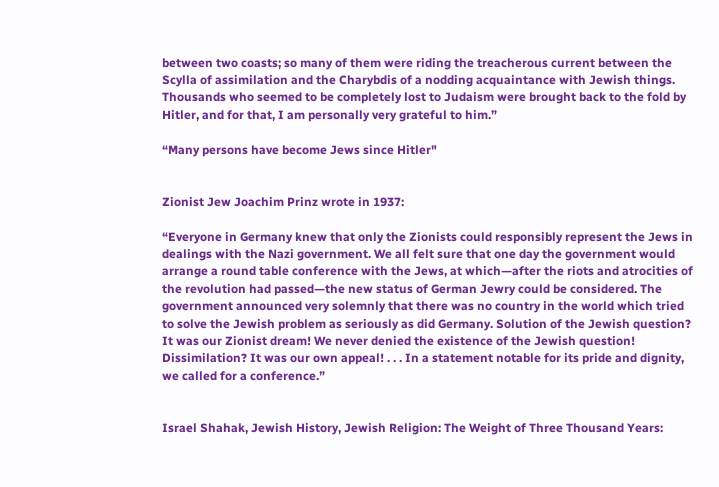between two coasts; so many of them were riding the treacherous current between the Scylla of assimilation and the Charybdis of a nodding acquaintance with Jewish things. Thousands who seemed to be completely lost to Judaism were brought back to the fold by Hitler, and for that, I am personally very grateful to him.”

“Many persons have become Jews since Hitler"


Zionist Jew Joachim Prinz wrote in 1937:

“Everyone in Germany knew that only the Zionists could responsibly represent the Jews in dealings with the Nazi government. We all felt sure that one day the government would arrange a round table conference with the Jews, at which—after the riots and atrocities of the revolution had passed—the new status of German Jewry could be considered. The government announced very solemnly that there was no country in the world which tried to solve the Jewish problem as seriously as did Germany. Solution of the Jewish question? It was our Zionist dream! We never denied the existence of the Jewish question! Dissimilation? It was our own appeal! . . . In a statement notable for its pride and dignity, we called for a conference.”


Israel Shahak, Jewish History, Jewish Religion: The Weight of Three Thousand Years: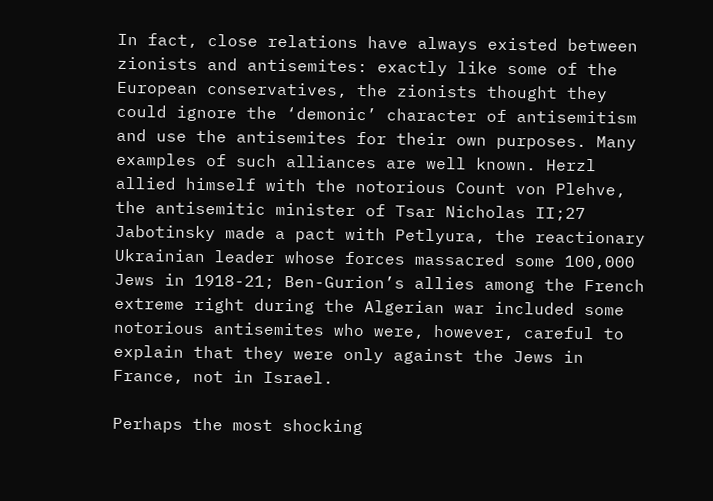In fact, close relations have always existed between zionists and antisemites: exactly like some of the European conservatives, the zionists thought they could ignore the ‘demonic’ character of antisemitism and use the antisemites for their own purposes. Many examples of such alliances are well known. Herzl allied himself with the notorious Count von Plehve, the antisemitic minister of Tsar Nicholas II;27 Jabotinsky made a pact with Petlyura, the reactionary Ukrainian leader whose forces massacred some 100,000 Jews in 1918-21; Ben-Gurion’s allies among the French extreme right during the Algerian war included some notorious antisemites who were, however, careful to explain that they were only against the Jews in France, not in Israel.

Perhaps the most shocking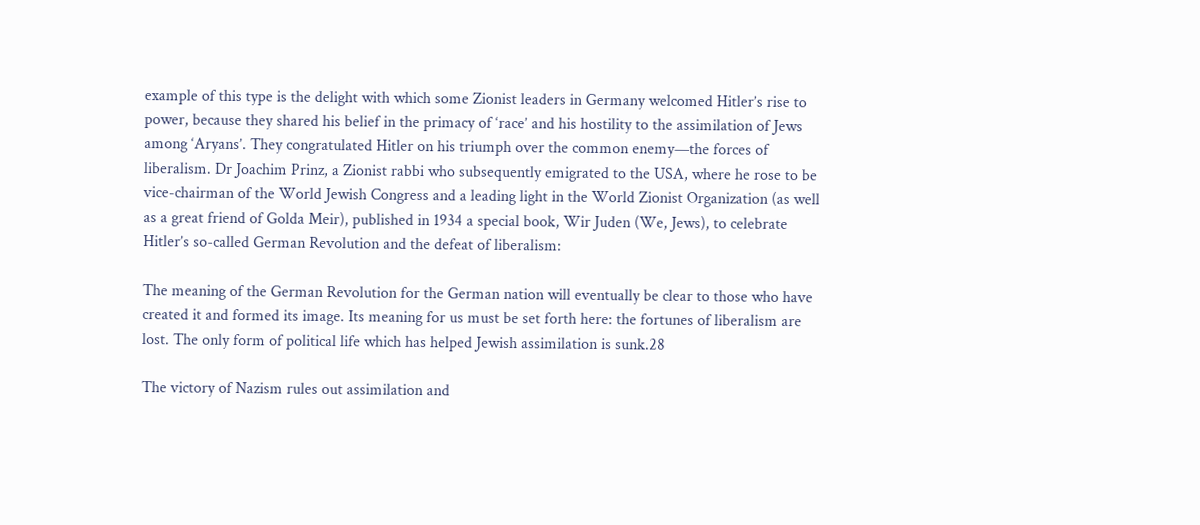example of this type is the delight with which some Zionist leaders in Germany welcomed Hitler’s rise to power, because they shared his belief in the primacy of ‘race’ and his hostility to the assimilation of Jews among ‘Aryans’. They congratulated Hitler on his triumph over the common enemy—the forces of liberalism. Dr Joachim Prinz, a Zionist rabbi who subsequently emigrated to the USA, where he rose to be vice-chairman of the World Jewish Congress and a leading light in the World Zionist Organization (as well as a great friend of Golda Meir), published in 1934 a special book, Wir Juden (We, Jews), to celebrate Hitler’s so-called German Revolution and the defeat of liberalism:

The meaning of the German Revolution for the German nation will eventually be clear to those who have created it and formed its image. Its meaning for us must be set forth here: the fortunes of liberalism are lost. The only form of political life which has helped Jewish assimilation is sunk.28

The victory of Nazism rules out assimilation and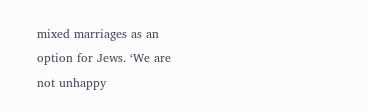mixed marriages as an option for Jews. ‘We are not unhappy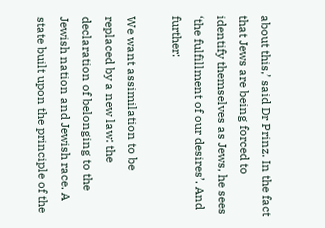about this,’ said Dr Prinz. In the fact that Jews are being forced to identify themselves as Jews, he sees ‘the fulfillment of our desires’. And further:

We want assimilation to be replaced by a new law: the declaration of belonging to the Jewish nation and Jewish race. A state built upon the principle of the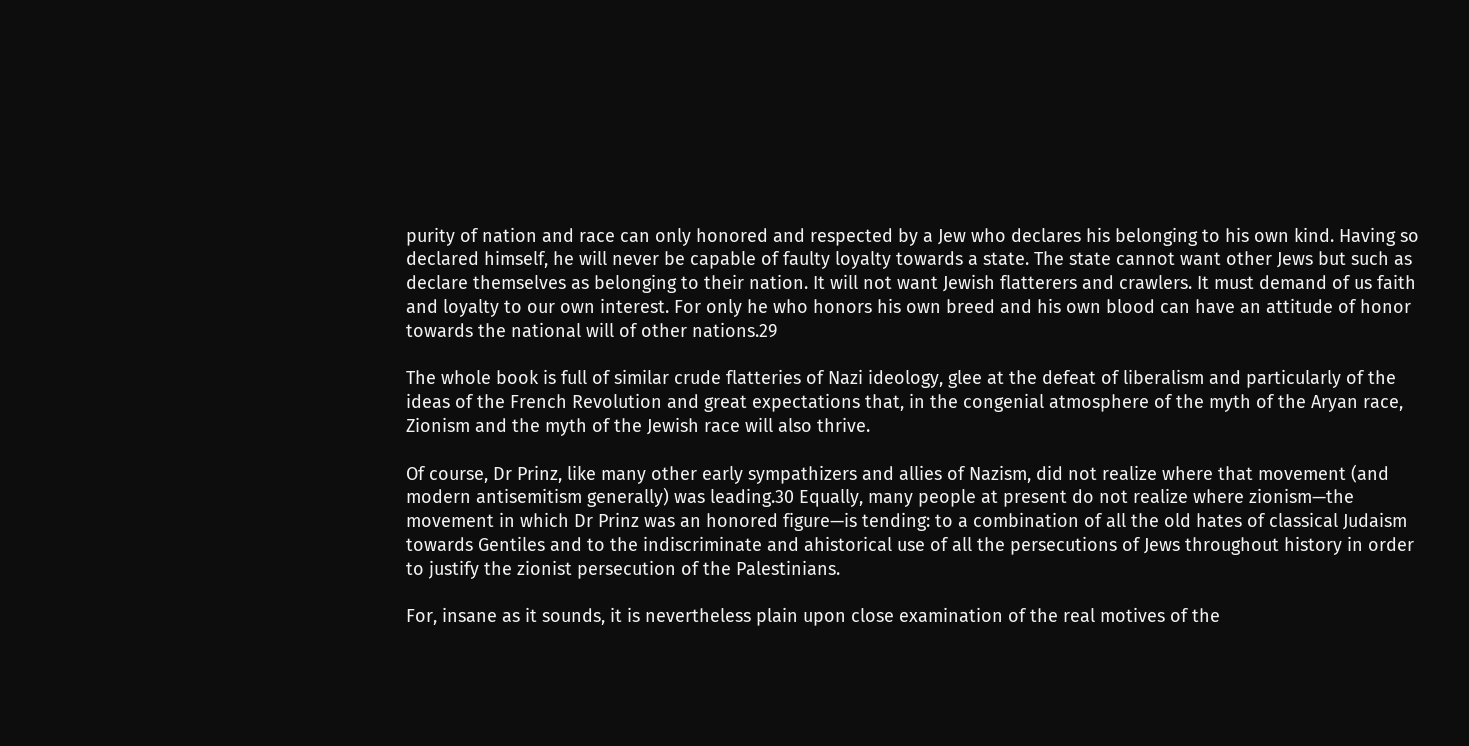purity of nation and race can only honored and respected by a Jew who declares his belonging to his own kind. Having so declared himself, he will never be capable of faulty loyalty towards a state. The state cannot want other Jews but such as declare themselves as belonging to their nation. It will not want Jewish flatterers and crawlers. It must demand of us faith and loyalty to our own interest. For only he who honors his own breed and his own blood can have an attitude of honor towards the national will of other nations.29

The whole book is full of similar crude flatteries of Nazi ideology, glee at the defeat of liberalism and particularly of the ideas of the French Revolution and great expectations that, in the congenial atmosphere of the myth of the Aryan race, Zionism and the myth of the Jewish race will also thrive.

Of course, Dr Prinz, like many other early sympathizers and allies of Nazism, did not realize where that movement (and modern antisemitism generally) was leading.30 Equally, many people at present do not realize where zionism—the movement in which Dr Prinz was an honored figure—is tending: to a combination of all the old hates of classical Judaism towards Gentiles and to the indiscriminate and ahistorical use of all the persecutions of Jews throughout history in order to justify the zionist persecution of the Palestinians.

For, insane as it sounds, it is nevertheless plain upon close examination of the real motives of the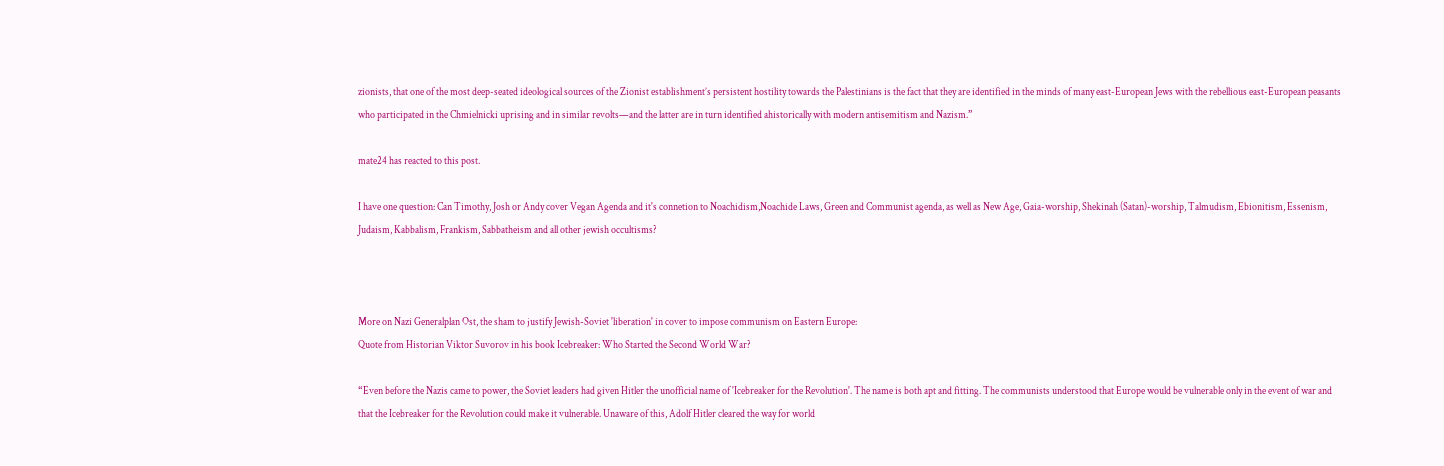zionists, that one of the most deep-seated ideological sources of the Zionist establishment’s persistent hostility towards the Palestinians is the fact that they are identified in the minds of many east-European Jews with the rebellious east-European peasants who participated in the Chmielnicki uprising and in similar revolts—and the latter are in turn identified ahistorically with modern antisemitism and Nazism.”

mate24 has reacted to this post.

I have one question: Can Timothy, Josh or Andy cover Vegan Agenda and it's connetion to Noachidism,Noachide Laws, Green and Communist agenda, as well as New Age, Gaia-worship, Shekinah (Satan)-worship, Talmudism, Ebionitism, Essenism, Judaism, Kabbalism, Frankism, Sabbatheism and all other jewish occultisms?



More on Nazi Generalplan Ost, the sham to justify Jewish-Soviet 'liberation' in cover to impose communism on Eastern Europe:
Quote from Historian Viktor Suvorov in his book Icebreaker: Who Started the Second World War?

“Even before the Nazis came to power, the Soviet leaders had given Hitler the unofficial name of 'Icebreaker for the Revolution'. The name is both apt and fitting. The communists understood that Europe would be vulnerable only in the event of war and that the Icebreaker for the Revolution could make it vulnerable. Unaware of this, Adolf Hitler cleared the way for world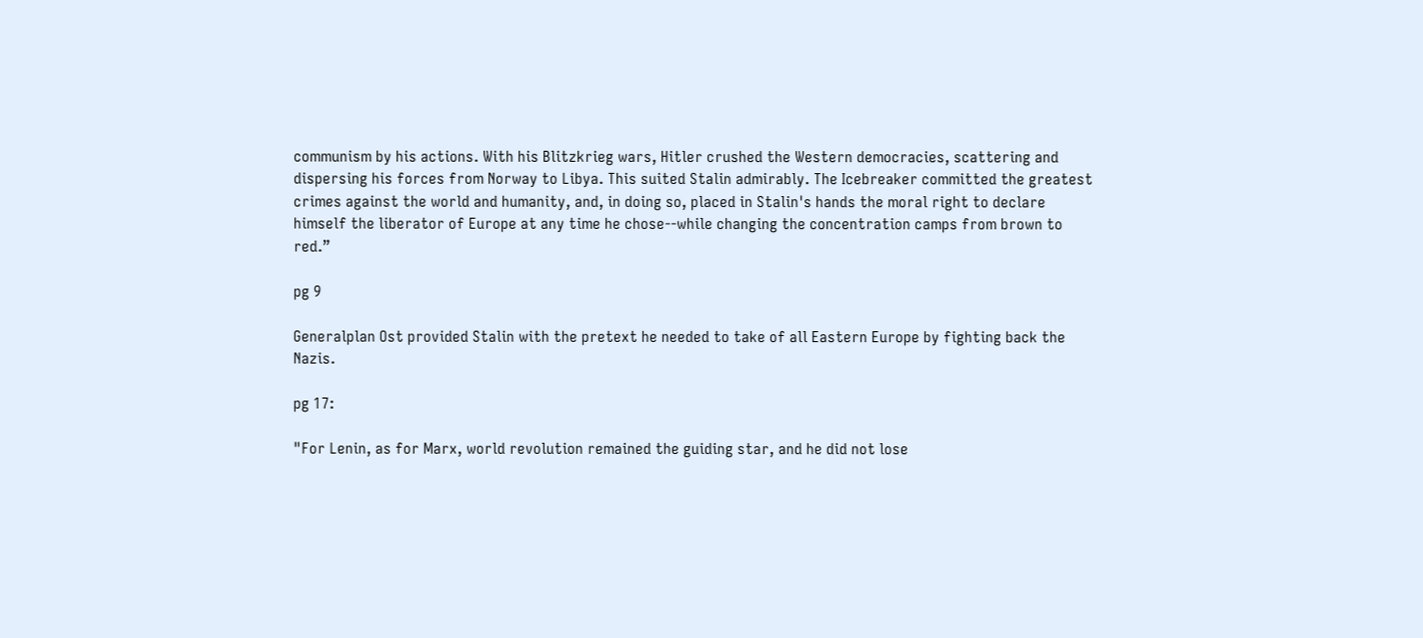communism by his actions. With his Blitzkrieg wars, Hitler crushed the Western democracies, scattering and dispersing his forces from Norway to Libya. This suited Stalin admirably. The Icebreaker committed the greatest crimes against the world and humanity, and, in doing so, placed in Stalin's hands the moral right to declare himself the liberator of Europe at any time he chose--while changing the concentration camps from brown to red.”

pg 9

Generalplan Ost provided Stalin with the pretext he needed to take of all Eastern Europe by fighting back the Nazis.

pg 17:

"For Lenin, as for Marx, world revolution remained the guiding star, and he did not lose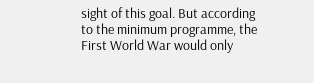sight of this goal. But according to the minimum programme, the First World War would only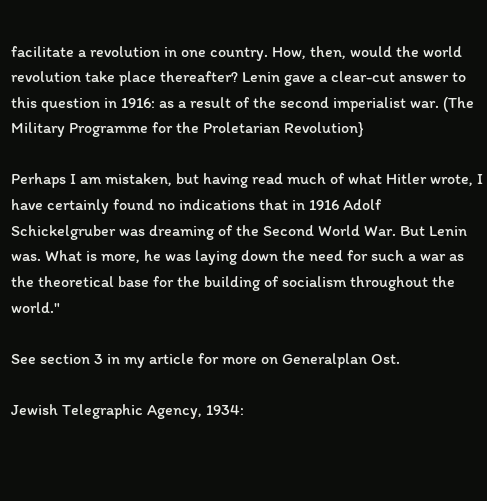facilitate a revolution in one country. How, then, would the world revolution take place thereafter? Lenin gave a clear-cut answer to this question in 1916: as a result of the second imperialist war. (The Military Programme for the Proletarian Revolution}

Perhaps I am mistaken, but having read much of what Hitler wrote, I have certainly found no indications that in 1916 Adolf Schickelgruber was dreaming of the Second World War. But Lenin was. What is more, he was laying down the need for such a war as the theoretical base for the building of socialism throughout the world."

See section 3 in my article for more on Generalplan Ost.

Jewish Telegraphic Agency, 1934: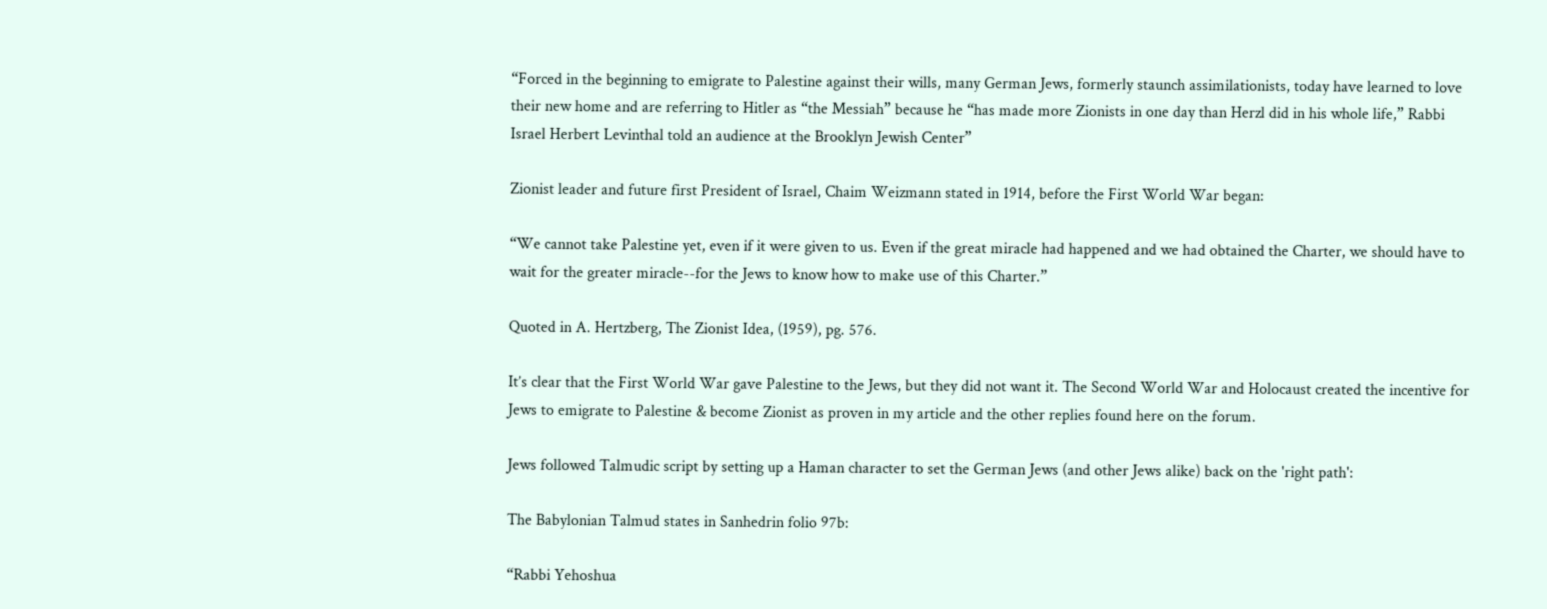“Forced in the beginning to emigrate to Palestine against their wills, many German Jews, formerly staunch assimilationists, today have learned to love their new home and are referring to Hitler as “the Messiah” because he “has made more Zionists in one day than Herzl did in his whole life,” Rabbi Israel Herbert Levinthal told an audience at the Brooklyn Jewish Center”

Zionist leader and future first President of Israel, Chaim Weizmann stated in 1914, before the First World War began:

“We cannot take Palestine yet, even if it were given to us. Even if the great miracle had happened and we had obtained the Charter, we should have to wait for the greater miracle--for the Jews to know how to make use of this Charter.”

Quoted in A. Hertzberg, The Zionist Idea, (1959), pg. 576.

It’s clear that the First World War gave Palestine to the Jews, but they did not want it. The Second World War and Holocaust created the incentive for Jews to emigrate to Palestine & become Zionist as proven in my article and the other replies found here on the forum.

Jews followed Talmudic script by setting up a Haman character to set the German Jews (and other Jews alike) back on the 'right path':

The Babylonian Talmud states in Sanhedrin folio 97b:

“Rabbi Yehoshua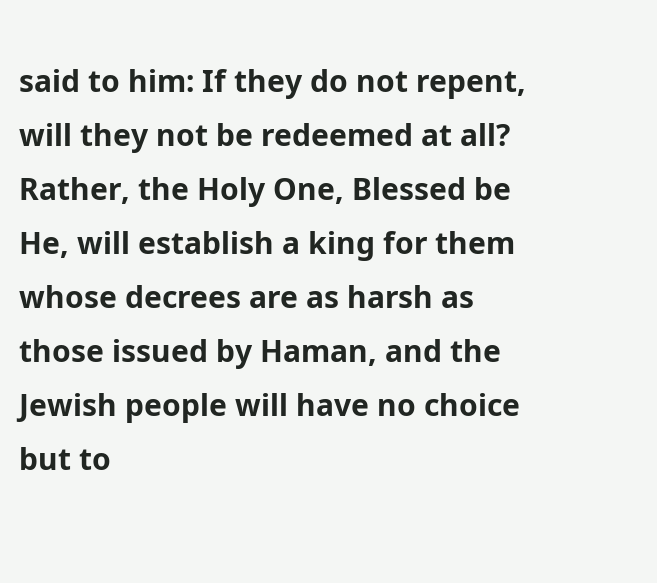said to him: If they do not repent, will they not be redeemed at all? Rather, the Holy One, Blessed be He, will establish a king for them whose decrees are as harsh as those issued by Haman, and the Jewish people will have no choice but to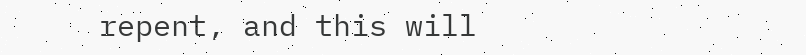repent, and this will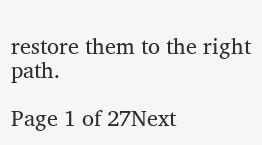restore them to the right path.

Page 1 of 27Next